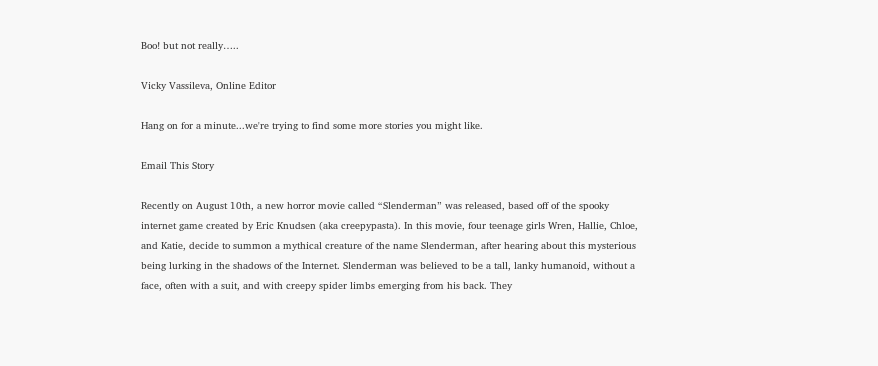Boo! but not really…..

Vicky Vassileva, Online Editor

Hang on for a minute...we're trying to find some more stories you might like.

Email This Story

Recently on August 10th, a new horror movie called “Slenderman” was released, based off of the spooky internet game created by Eric Knudsen (aka creepypasta). In this movie, four teenage girls Wren, Hallie, Chloe, and Katie, decide to summon a mythical creature of the name Slenderman, after hearing about this mysterious being lurking in the shadows of the Internet. Slenderman was believed to be a tall, lanky humanoid, without a face, often with a suit, and with creepy spider limbs emerging from his back. They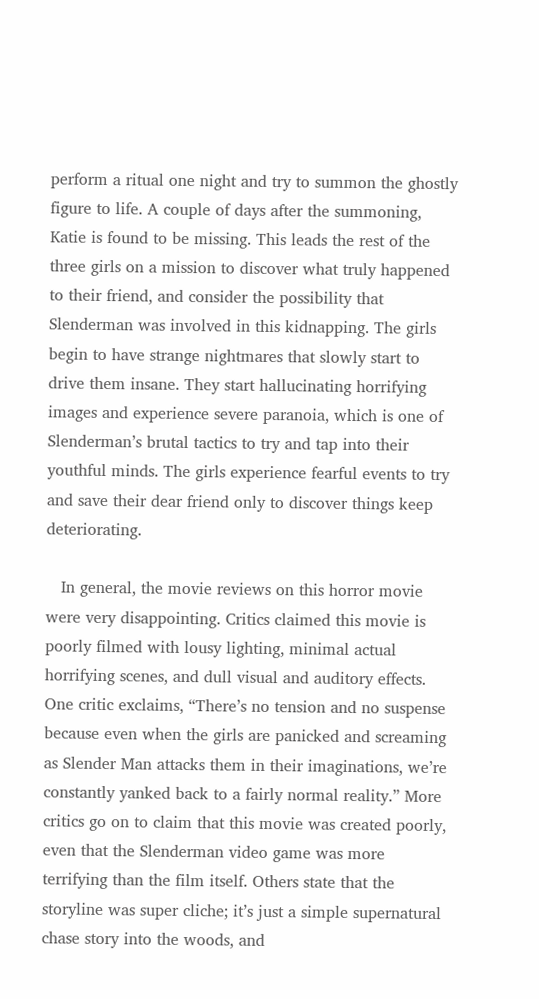perform a ritual one night and try to summon the ghostly figure to life. A couple of days after the summoning, Katie is found to be missing. This leads the rest of the three girls on a mission to discover what truly happened to their friend, and consider the possibility that Slenderman was involved in this kidnapping. The girls begin to have strange nightmares that slowly start to drive them insane. They start hallucinating horrifying images and experience severe paranoia, which is one of Slenderman’s brutal tactics to try and tap into their youthful minds. The girls experience fearful events to try and save their dear friend only to discover things keep deteriorating.

   In general, the movie reviews on this horror movie were very disappointing. Critics claimed this movie is poorly filmed with lousy lighting, minimal actual horrifying scenes, and dull visual and auditory effects. One critic exclaims, “There’s no tension and no suspense because even when the girls are panicked and screaming as Slender Man attacks them in their imaginations, we’re constantly yanked back to a fairly normal reality.” More critics go on to claim that this movie was created poorly, even that the Slenderman video game was more terrifying than the film itself. Others state that the storyline was super cliche; it’s just a simple supernatural chase story into the woods, and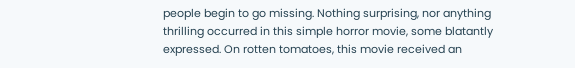people begin to go missing. Nothing surprising, nor anything thrilling occurred in this simple horror movie, some blatantly expressed. On rotten tomatoes, this movie received an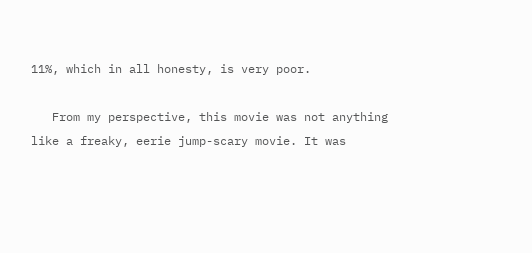11%, which in all honesty, is very poor.

   From my perspective, this movie was not anything like a freaky, eerie jump-scary movie. It was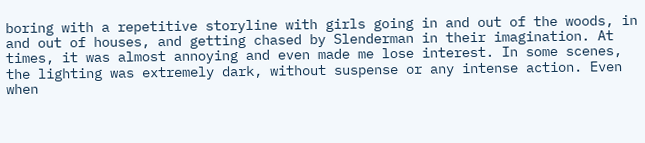boring with a repetitive storyline with girls going in and out of the woods, in and out of houses, and getting chased by Slenderman in their imagination. At times, it was almost annoying and even made me lose interest. In some scenes, the lighting was extremely dark, without suspense or any intense action. Even when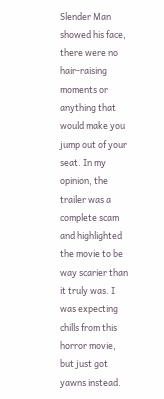Slender Man showed his face, there were no hair-raising moments or anything that would make you jump out of your seat. In my opinion, the trailer was a complete scam and highlighted the movie to be way scarier than it truly was. I was expecting chills from this horror movie, but just got yawns instead.